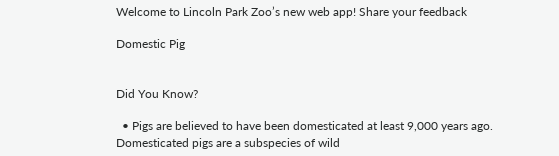Welcome to Lincoln Park Zoo’s new web app! Share your feedback

Domestic Pig


Did You Know?

  • Pigs are believed to have been domesticated at least 9,000 years ago. Domesticated pigs are a subspecies of wild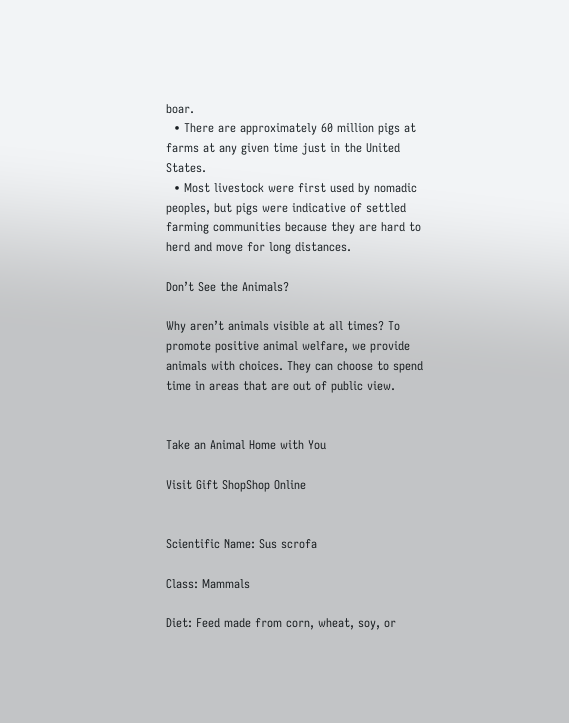boar.
  • There are approximately 60 million pigs at farms at any given time just in the United States.
  • Most livestock were first used by nomadic peoples, but pigs were indicative of settled farming communities because they are hard to herd and move for long distances.

Don’t See the Animals?

Why aren’t animals visible at all times? To promote positive animal welfare, we provide animals with choices. They can choose to spend time in areas that are out of public view.


Take an Animal Home with You

Visit Gift ShopShop Online


Scientific Name: Sus scrofa

Class: Mammals

Diet: Feed made from corn, wheat, soy, or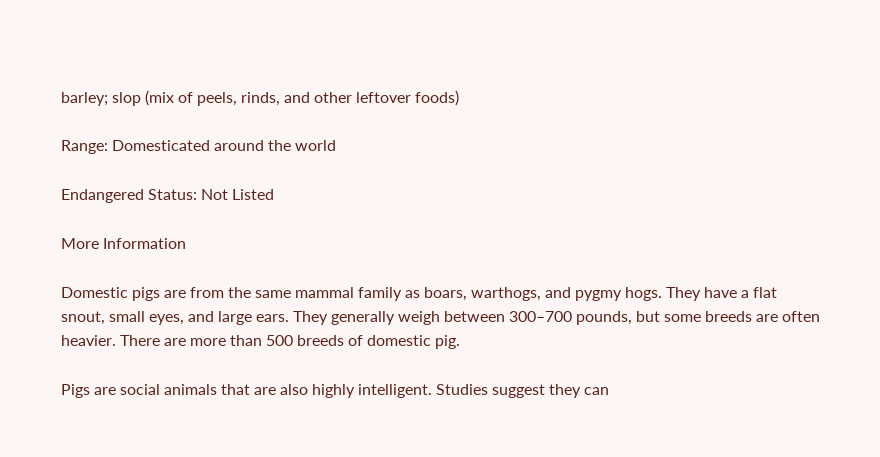barley; slop (mix of peels, rinds, and other leftover foods)

Range: Domesticated around the world

Endangered Status: Not Listed

More Information

Domestic pigs are from the same mammal family as boars, warthogs, and pygmy hogs. They have a flat snout, small eyes, and large ears. They generally weigh between 300–700 pounds, but some breeds are often heavier. There are more than 500 breeds of domestic pig.

Pigs are social animals that are also highly intelligent. Studies suggest they can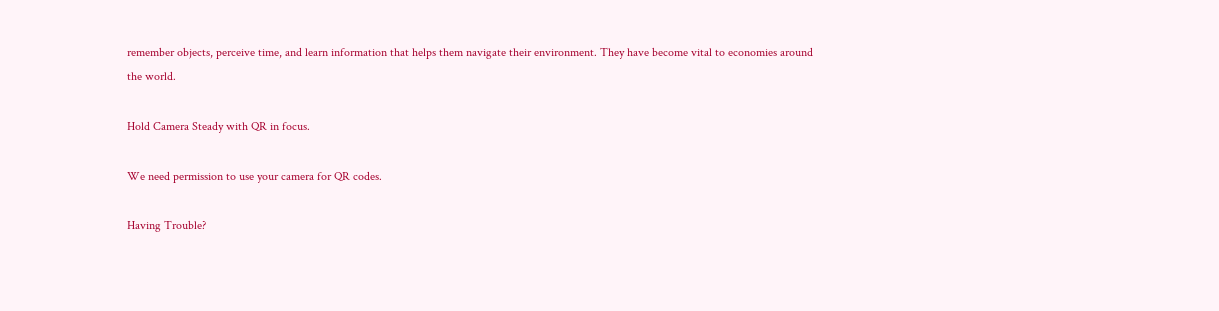remember objects, perceive time, and learn information that helps them navigate their environment. They have become vital to economies around the world.

Hold Camera Steady with QR in focus.

We need permission to use your camera for QR codes.

Having Trouble?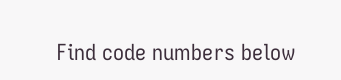Find code numbers below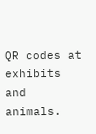QR codes at exhibits and animals.